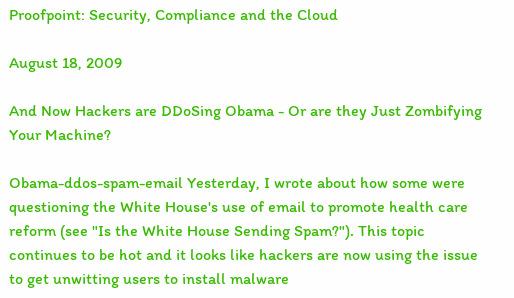Proofpoint: Security, Compliance and the Cloud

August 18, 2009

And Now Hackers are DDoSing Obama - Or are they Just Zombifying Your Machine?

Obama-ddos-spam-email Yesterday, I wrote about how some were questioning the White House's use of email to promote health care reform (see "Is the White House Sending Spam?"). This topic continues to be hot and it looks like hackers are now using the issue to get unwitting users to install malware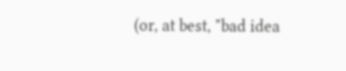(or, at best, "bad idea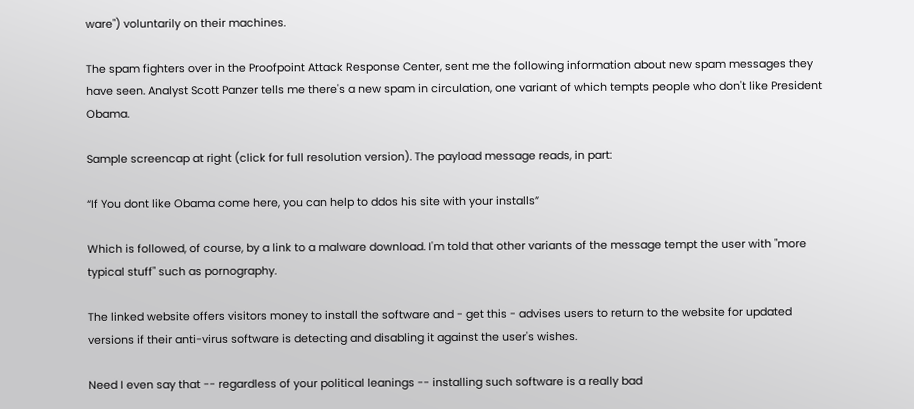ware") voluntarily on their machines.

The spam fighters over in the Proofpoint Attack Response Center, sent me the following information about new spam messages they have seen. Analyst Scott Panzer tells me there's a new spam in circulation, one variant of which tempts people who don't like President Obama.

Sample screencap at right (click for full resolution version). The payload message reads, in part:

“If You dont like Obama come here, you can help to ddos his site with your installs”

Which is followed, of course, by a link to a malware download. I'm told that other variants of the message tempt the user with "more typical stuff" such as pornography.

The linked website offers visitors money to install the software and - get this - advises users to return to the website for updated versions if their anti-virus software is detecting and disabling it against the user's wishes.

Need I even say that -- regardless of your political leanings -- installing such software is a really bad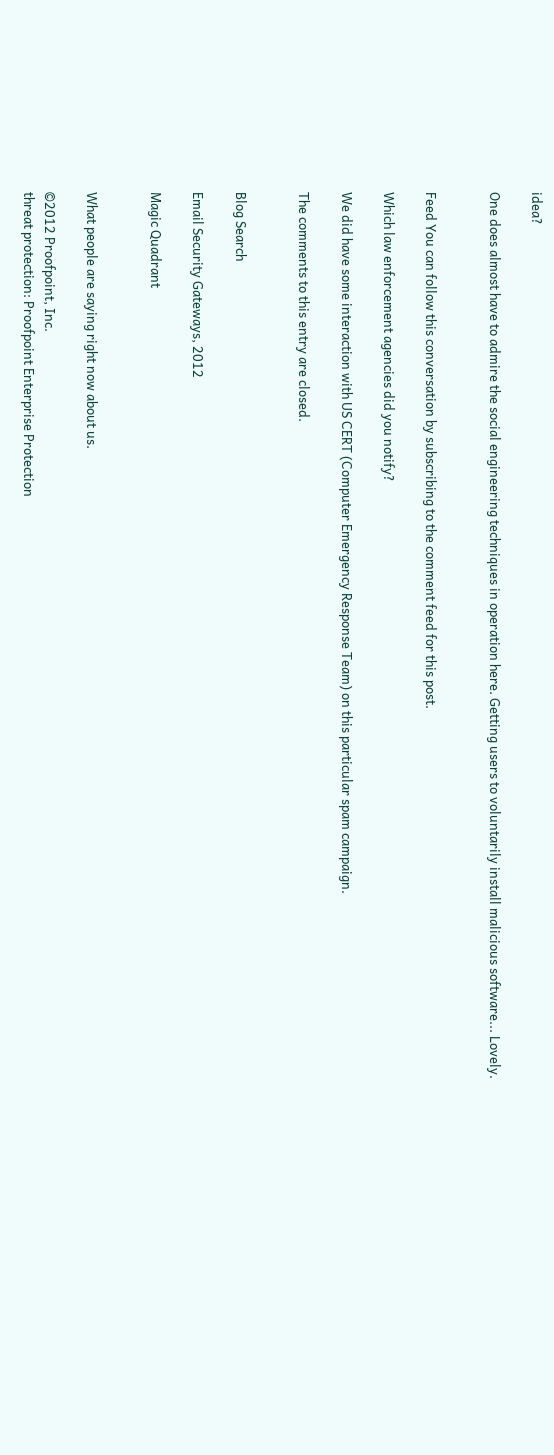idea?

One does almost have to admire the social engineering techniques in operation here. Getting users to voluntarily install malicious software... Lovely.


Feed You can follow this conversation by subscribing to the comment feed for this post.

Which law enforcement agencies did you notify?

We did have some interaction with US CERT (Computer Emergency Response Team) on this particular spam campaign.

The comments to this entry are closed.


Blog Search

Email Security Gateways, 2012

Magic Quadrant


What people are saying right now about us.

©2012 Proofpoint, Inc.
threat protection: Proofpoint Enterprise Protection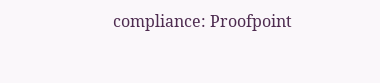compliance: Proofpoint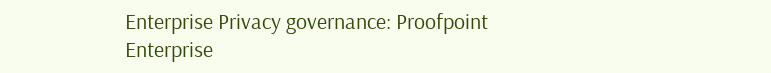Enterprise Privacy governance: Proofpoint Enterprise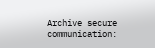Archive secure communication: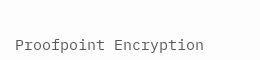Proofpoint Encryption